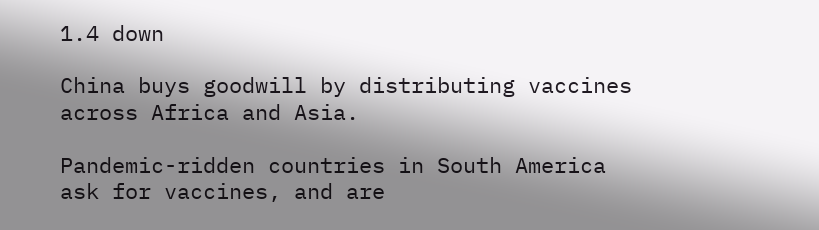1.4 down

China buys goodwill by distributing vaccines across Africa and Asia.

Pandemic-ridden countries in South America ask for vaccines, and are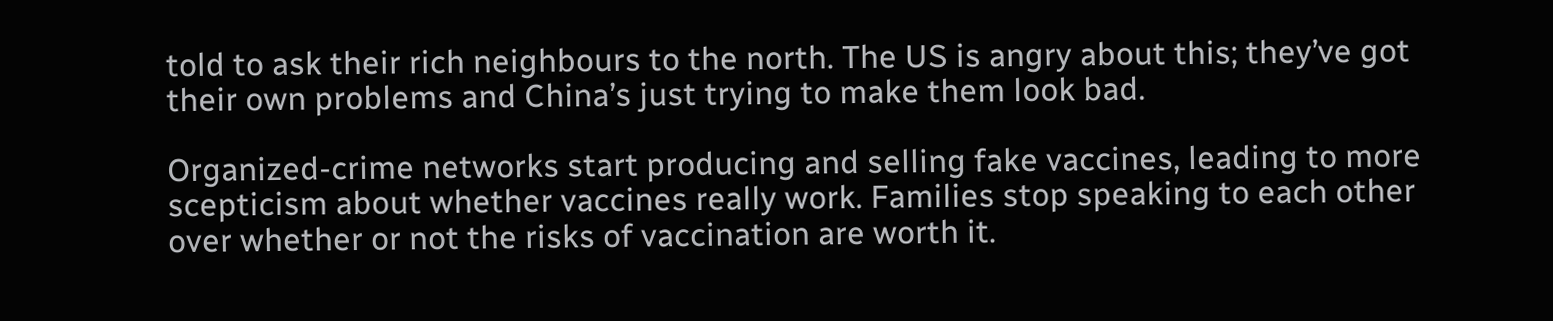told to ask their rich neighbours to the north. The US is angry about this; they’ve got their own problems and China’s just trying to make them look bad.

Organized-crime networks start producing and selling fake vaccines, leading to more scepticism about whether vaccines really work. Families stop speaking to each other over whether or not the risks of vaccination are worth it.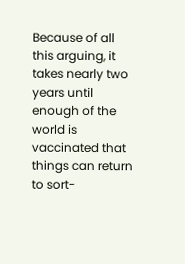Because of all this arguing, it takes nearly two years until enough of the world is vaccinated that things can return to sort-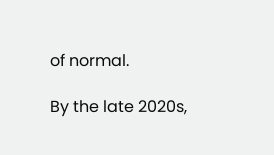of normal.

By the late 2020s,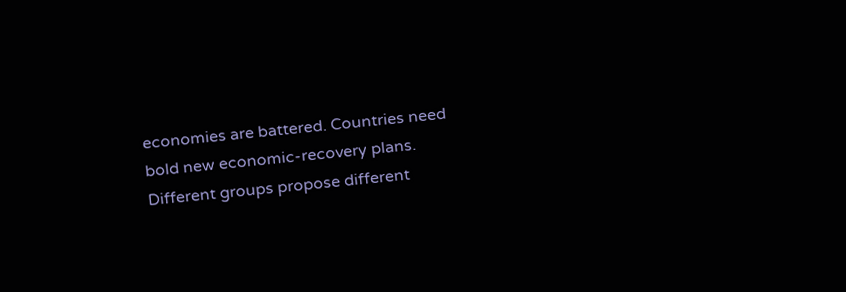economies are battered. Countries need bold new economic-recovery plans. Different groups propose different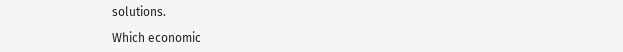solutions.

Which economic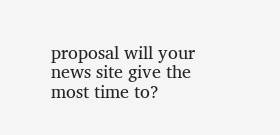proposal will your news site give the most time to?